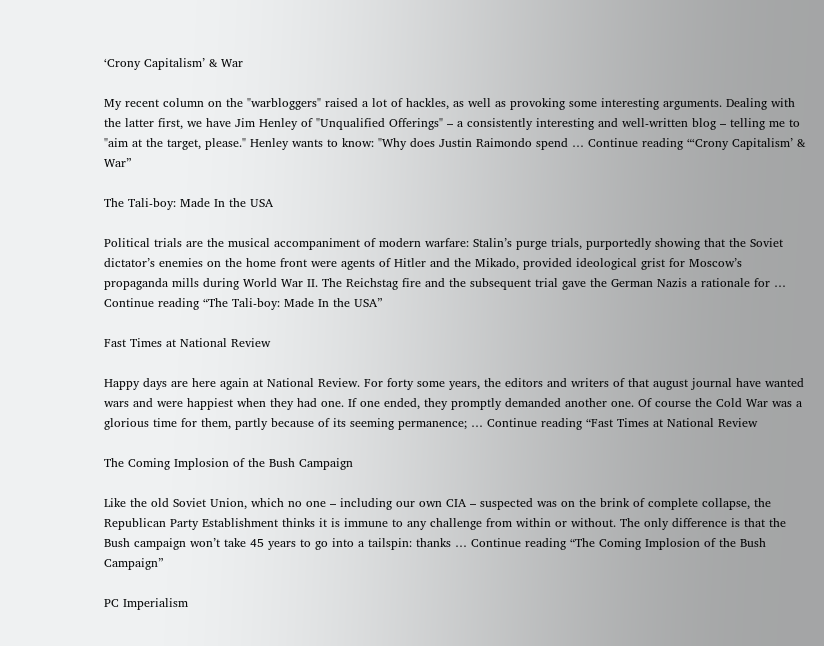‘Crony Capitalism’ & War

My recent column on the "warbloggers" raised a lot of hackles, as well as provoking some interesting arguments. Dealing with the latter first, we have Jim Henley of "Unqualified Offerings" – a consistently interesting and well-written blog – telling me to "aim at the target, please." Henley wants to know: "Why does Justin Raimondo spend … Continue reading “‘Crony Capitalism’ & War”

The Tali-boy: Made In the USA

Political trials are the musical accompaniment of modern warfare: Stalin’s purge trials, purportedly showing that the Soviet dictator’s enemies on the home front were agents of Hitler and the Mikado, provided ideological grist for Moscow’s propaganda mills during World War II. The Reichstag fire and the subsequent trial gave the German Nazis a rationale for … Continue reading “The Tali-boy: Made In the USA”

Fast Times at National Review

Happy days are here again at National Review. For forty some years, the editors and writers of that august journal have wanted wars and were happiest when they had one. If one ended, they promptly demanded another one. Of course the Cold War was a glorious time for them, partly because of its seeming permanence; … Continue reading “Fast Times at National Review

The Coming Implosion of the Bush Campaign

Like the old Soviet Union, which no one – including our own CIA – suspected was on the brink of complete collapse, the Republican Party Establishment thinks it is immune to any challenge from within or without. The only difference is that the Bush campaign won’t take 45 years to go into a tailspin: thanks … Continue reading “The Coming Implosion of the Bush Campaign”

PC Imperialism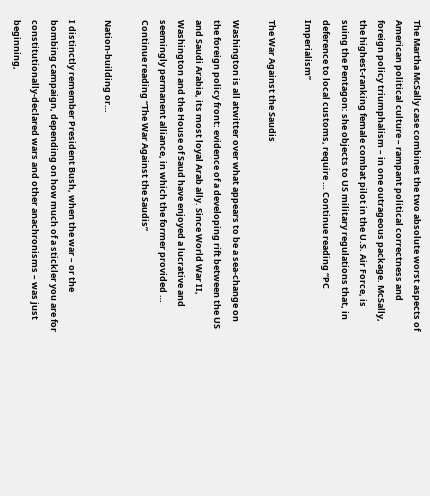The Martha McSally case combines the two absolute worst aspects of American political culture – rampant political correctness and foreign policy triumphalism – in one outrageous package. McSally, the highest-ranking female combat pilot in the U.S. Air Force, is suing the Pentagon: she objects to US military regulations that, in deference to local customs, require … Continue reading “PC Imperialism”

The War Against the Saudis

Washington is all atwitter over what appears to be a sea-change on the foreign policy front: evidence of a developing rift between the US and Saudi Arabia, its most loyal Arab ally. Since World War II, Washington and the House of Saud have enjoyed a lucrative and seemingly permanent alliance, in which the former provided … Continue reading “The War Against the Saudis”

Nation-building or…

I distinctly remember President Bush, when the war – or the bombing campaign, depending on how much of a stickler you are for constitutionally-declared wars and other anachronisms – was just beginning,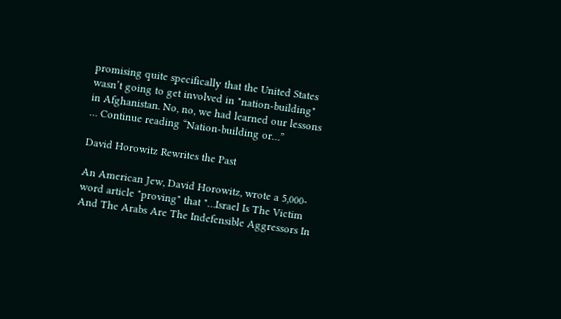promising quite specifically that the United States wasn’t going to get involved in "nation-building" in Afghanistan. No, no, we had learned our lessons … Continue reading “Nation-building or…”

David Horowitz Rewrites the Past

An American Jew, David Horowitz, wrote a 5,000-word article "proving" that "…Israel Is The Victim And The Arabs Are The Indefensible Aggressors In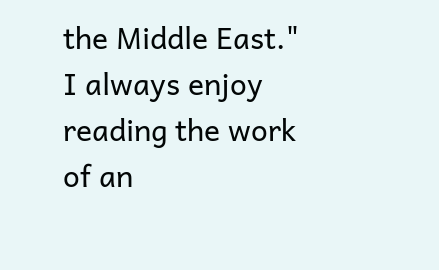the Middle East." I always enjoy reading the work of an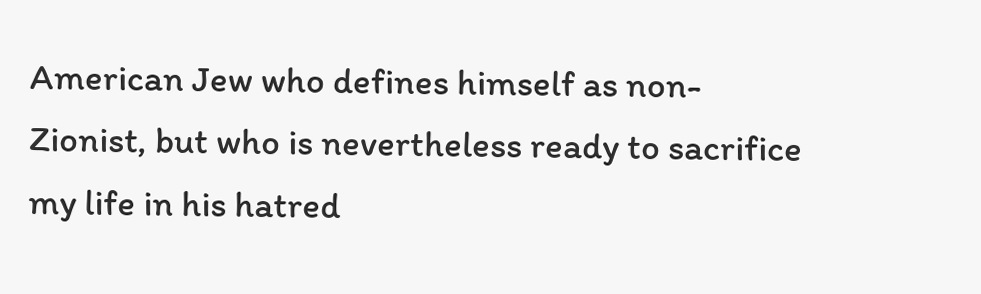American Jew who defines himself as non-Zionist, but who is nevertheless ready to sacrifice my life in his hatred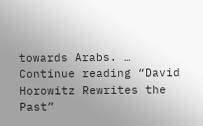towards Arabs. … Continue reading “David Horowitz Rewrites the Past”